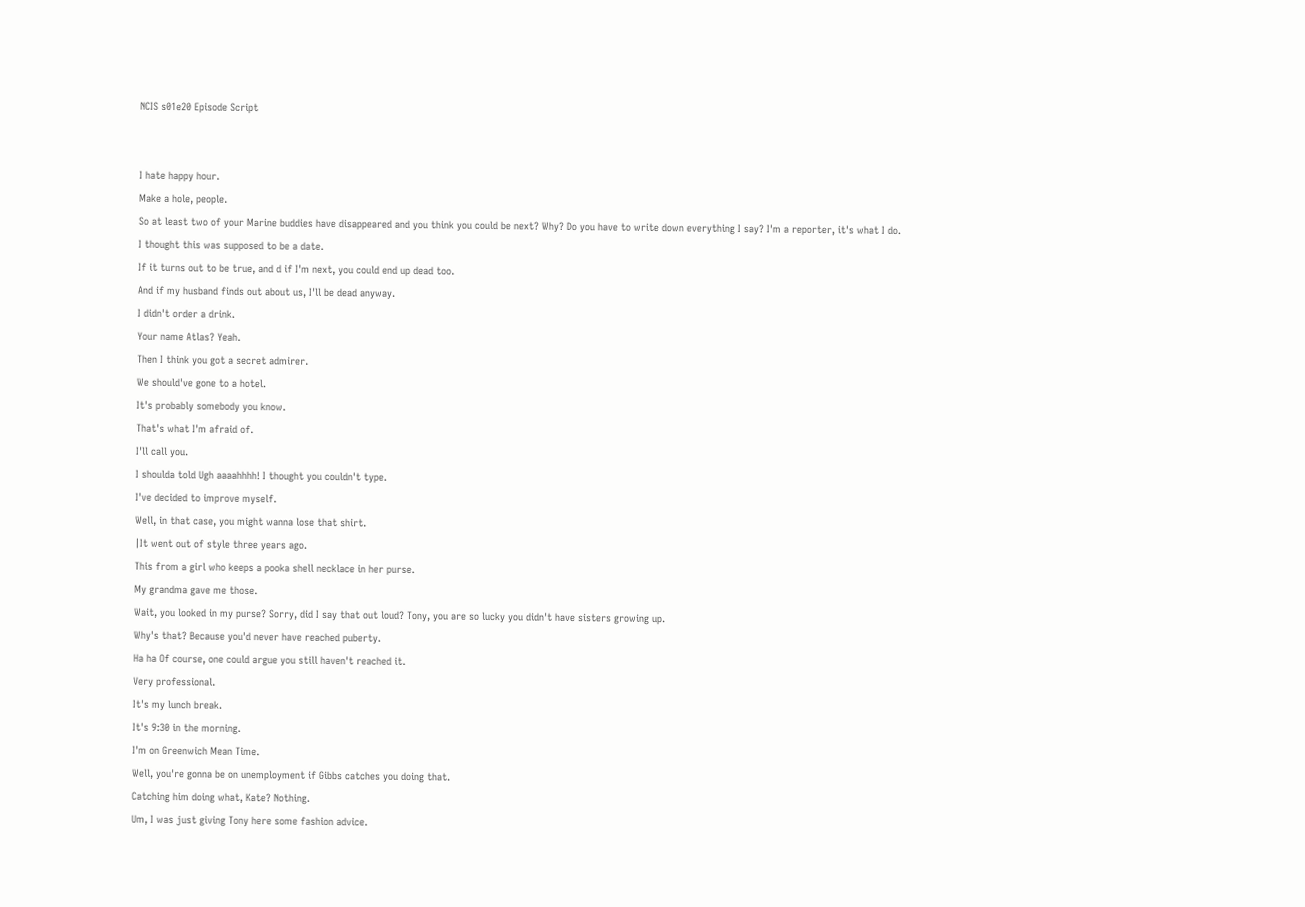NCIS s01e20 Episode Script


I hate happy hour.
Make a hole, people.
So at least two of your Marine buddies have disappeared and you think you could be next? Why? Do you have to write down everything I say? I'm a reporter, it's what I do.
I thought this was supposed to be a date.
If it turns out to be true, and d if I'm next, you could end up dead too.
And if my husband finds out about us, I'll be dead anyway.
I didn't order a drink.
Your name Atlas? Yeah.
Then I think you got a secret admirer.
We should've gone to a hotel.
It's probably somebody you know.
That's what I'm afraid of.
I'll call you.
I shoulda told Ugh aaaahhhh! I thought you couldn't type.
I've decided to improve myself.
Well, in that case, you might wanna lose that shirt.
|It went out of style three years ago.
This from a girl who keeps a pooka shell necklace in her purse.
My grandma gave me those.
Wait, you looked in my purse? Sorry, did I say that out loud? Tony, you are so lucky you didn't have sisters growing up.
Why's that? Because you'd never have reached puberty.
Ha ha Of course, one could argue you still haven't reached it.
Very professional.
It's my lunch break.
It's 9:30 in the morning.
I'm on Greenwich Mean Time.
Well, you're gonna be on unemployment if Gibbs catches you doing that.
Catching him doing what, Kate? Nothing.
Um, I was just giving Tony here some fashion advice.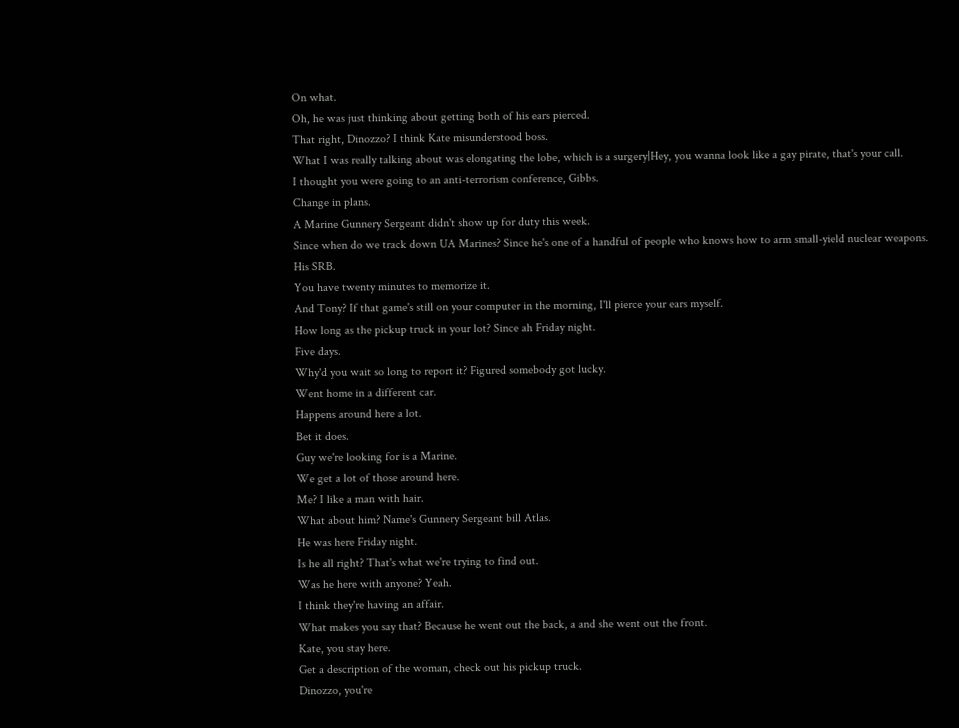On what.
Oh, he was just thinking about getting both of his ears pierced.
That right, Dinozzo? I think Kate misunderstood boss.
What I was really talking about was elongating the lobe, which is a surgery|Hey, you wanna look like a gay pirate, that's your call.
I thought you were going to an anti-terrorism conference, Gibbs.
Change in plans.
A Marine Gunnery Sergeant didn't show up for duty this week.
Since when do we track down UA Marines? Since he's one of a handful of people who knows how to arm small-yield nuclear weapons.
His SRB.
You have twenty minutes to memorize it.
And Tony? If that game's still on your computer in the morning, I'll pierce your ears myself.
How long as the pickup truck in your lot? Since ah Friday night.
Five days.
Why'd you wait so long to report it? Figured somebody got lucky.
Went home in a different car.
Happens around here a lot.
Bet it does.
Guy we're looking for is a Marine.
We get a lot of those around here.
Me? I like a man with hair.
What about him? Name's Gunnery Sergeant bill Atlas.
He was here Friday night.
Is he all right? That's what we're trying to find out.
Was he here with anyone? Yeah.
I think they're having an affair.
What makes you say that? Because he went out the back, a and she went out the front.
Kate, you stay here.
Get a description of the woman, check out his pickup truck.
Dinozzo, you're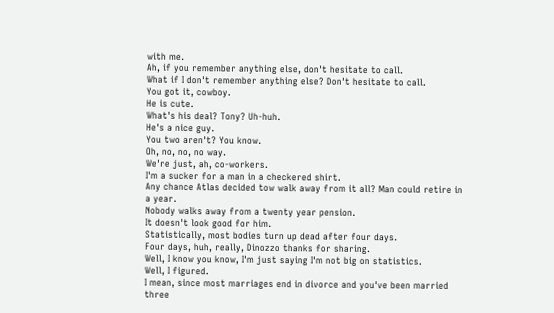with me.
Ah, if you remember anything else, don't hesitate to call.
What if I don't remember anything else? Don't hesitate to call.
You got it, cowboy.
He is cute.
What's his deal? Tony? Uh-huh.
He's a nice guy.
You two aren't? You know.
Oh, no, no, no way.
We're just, ah, co-workers.
I'm a sucker for a man in a checkered shirt.
Any chance Atlas decided tow walk away from it all? Man could retire in a year.
Nobody walks away from a twenty year pension.
It doesn't look good for him.
Statistically, most bodies turn up dead after four days.
Four days, huh, really, Dinozzo thanks for sharing.
Well, I know you know, I'm just saying I'm not big on statistics.
Well, I figured.
I mean, since most marriages end in divorce and you've been married three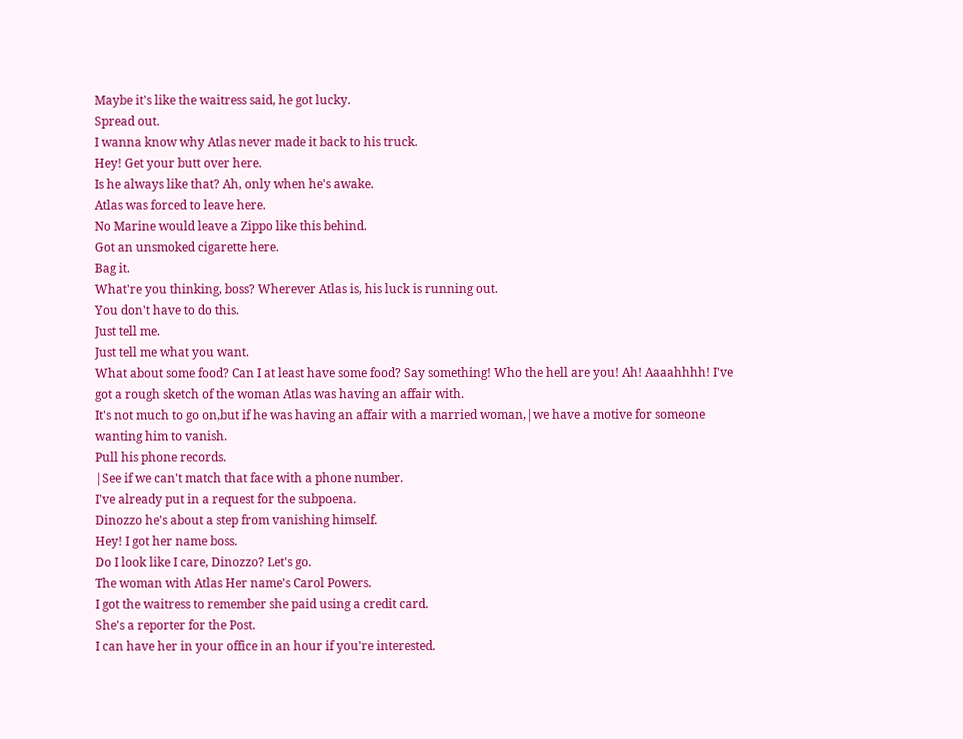Maybe it's like the waitress said, he got lucky.
Spread out.
I wanna know why Atlas never made it back to his truck.
Hey! Get your butt over here.
Is he always like that? Ah, only when he's awake.
Atlas was forced to leave here.
No Marine would leave a Zippo like this behind.
Got an unsmoked cigarette here.
Bag it.
What're you thinking, boss? Wherever Atlas is, his luck is running out.
You don't have to do this.
Just tell me.
Just tell me what you want.
What about some food? Can I at least have some food? Say something! Who the hell are you! Ah! Aaaahhhh! I've got a rough sketch of the woman Atlas was having an affair with.
It's not much to go on,but if he was having an affair with a married woman,|we have a motive for someone wanting him to vanish.
Pull his phone records.
|See if we can't match that face with a phone number.
I've already put in a request for the subpoena.
Dinozzo he's about a step from vanishing himself.
Hey! I got her name boss.
Do I look like I care, Dinozzo? Let's go.
The woman with Atlas Her name's Carol Powers.
I got the waitress to remember she paid using a credit card.
She's a reporter for the Post.
I can have her in your office in an hour if you're interested.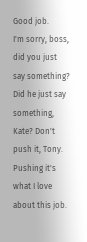Good job.
I'm sorry, boss, did you just say something? Did he just say something, Kate? Don't push it, Tony.
Pushing it's what I love about this job.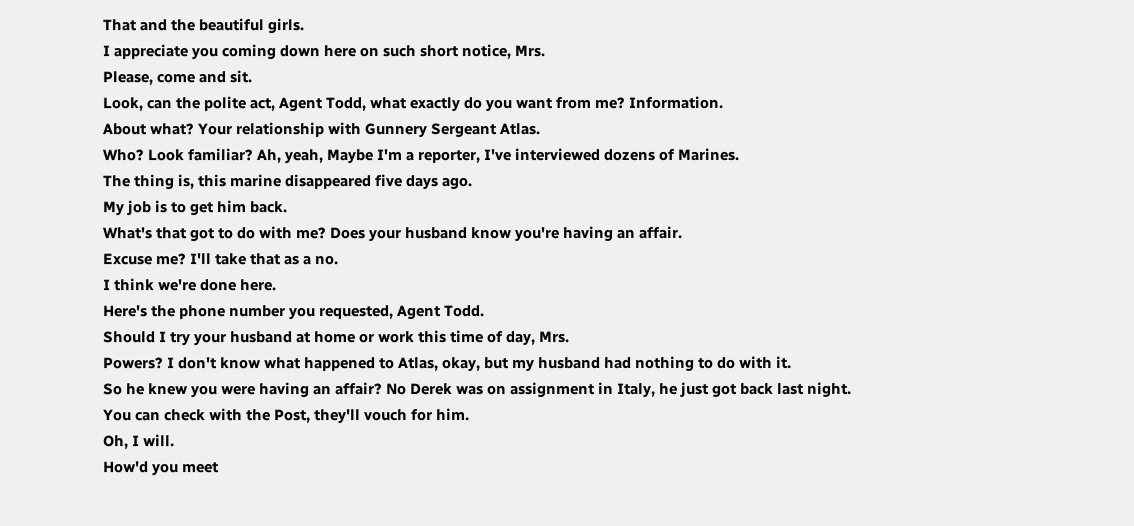That and the beautiful girls.
I appreciate you coming down here on such short notice, Mrs.
Please, come and sit.
Look, can the polite act, Agent Todd, what exactly do you want from me? Information.
About what? Your relationship with Gunnery Sergeant Atlas.
Who? Look familiar? Ah, yeah, Maybe I'm a reporter, I've interviewed dozens of Marines.
The thing is, this marine disappeared five days ago.
My job is to get him back.
What's that got to do with me? Does your husband know you're having an affair.
Excuse me? I'll take that as a no.
I think we're done here.
Here's the phone number you requested, Agent Todd.
Should I try your husband at home or work this time of day, Mrs.
Powers? I don't know what happened to Atlas, okay, but my husband had nothing to do with it.
So he knew you were having an affair? No Derek was on assignment in Italy, he just got back last night.
You can check with the Post, they'll vouch for him.
Oh, I will.
How'd you meet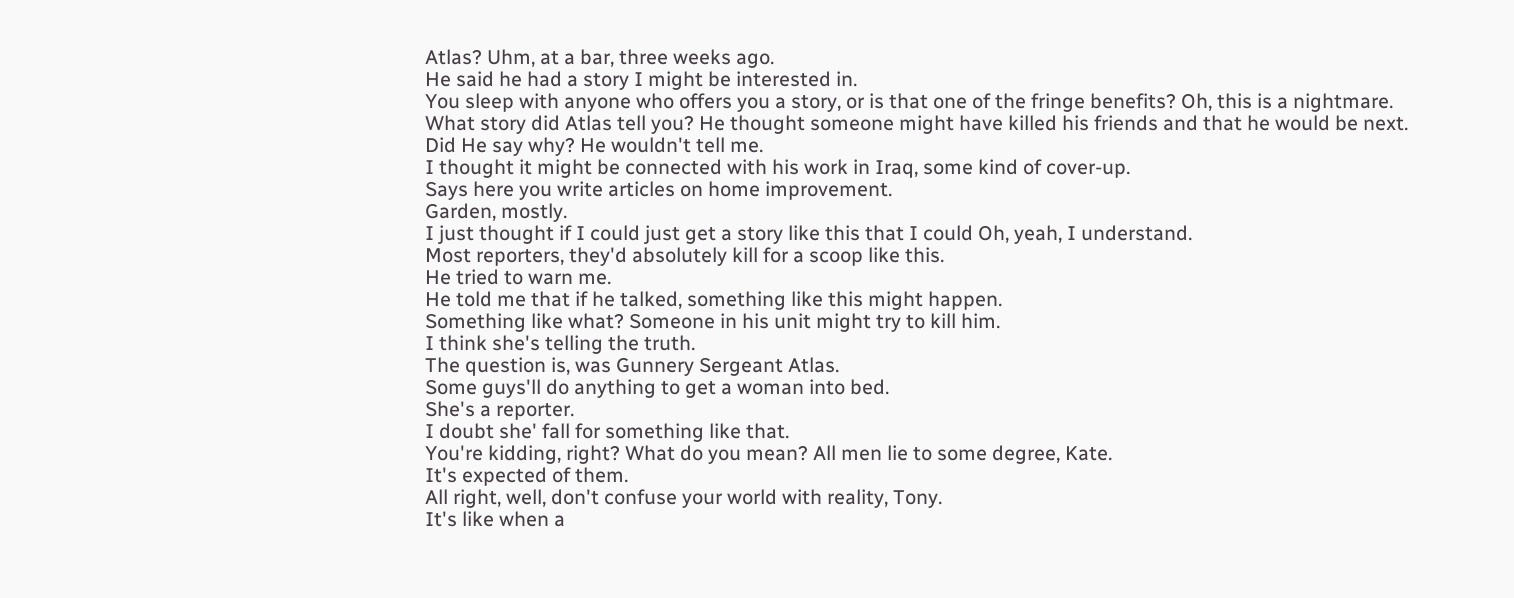Atlas? Uhm, at a bar, three weeks ago.
He said he had a story I might be interested in.
You sleep with anyone who offers you a story, or is that one of the fringe benefits? Oh, this is a nightmare.
What story did Atlas tell you? He thought someone might have killed his friends and that he would be next.
Did He say why? He wouldn't tell me.
I thought it might be connected with his work in Iraq, some kind of cover-up.
Says here you write articles on home improvement.
Garden, mostly.
I just thought if I could just get a story like this that I could Oh, yeah, I understand.
Most reporters, they'd absolutely kill for a scoop like this.
He tried to warn me.
He told me that if he talked, something like this might happen.
Something like what? Someone in his unit might try to kill him.
I think she's telling the truth.
The question is, was Gunnery Sergeant Atlas.
Some guys'll do anything to get a woman into bed.
She's a reporter.
I doubt she' fall for something like that.
You're kidding, right? What do you mean? All men lie to some degree, Kate.
It's expected of them.
All right, well, don't confuse your world with reality, Tony.
It's like when a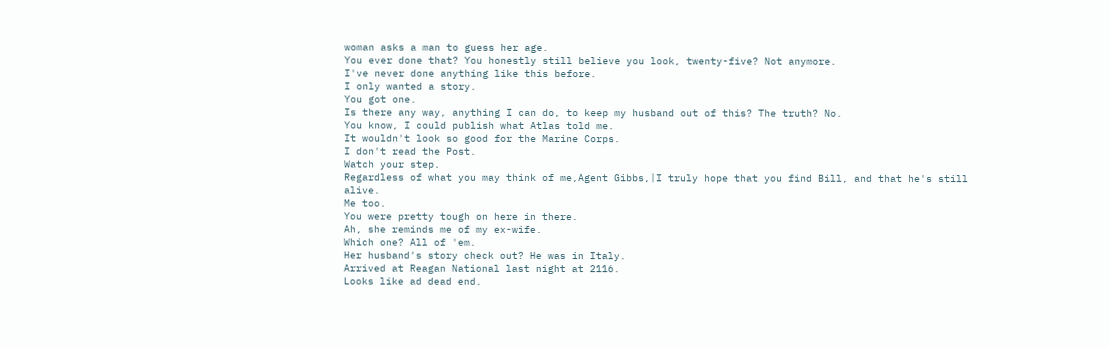woman asks a man to guess her age.
You ever done that? You honestly still believe you look, twenty-five? Not anymore.
I've never done anything like this before.
I only wanted a story.
You got one.
Is there any way, anything I can do, to keep my husband out of this? The truth? No.
You know, I could publish what Atlas told me.
It wouldn't look so good for the Marine Corps.
I don't read the Post.
Watch your step.
Regardless of what you may think of me,Agent Gibbs,|I truly hope that you find Bill, and that he's still alive.
Me too.
You were pretty tough on here in there.
Ah, she reminds me of my ex-wife.
Which one? All of 'em.
Her husband's story check out? He was in Italy.
Arrived at Reagan National last night at 2116.
Looks like ad dead end.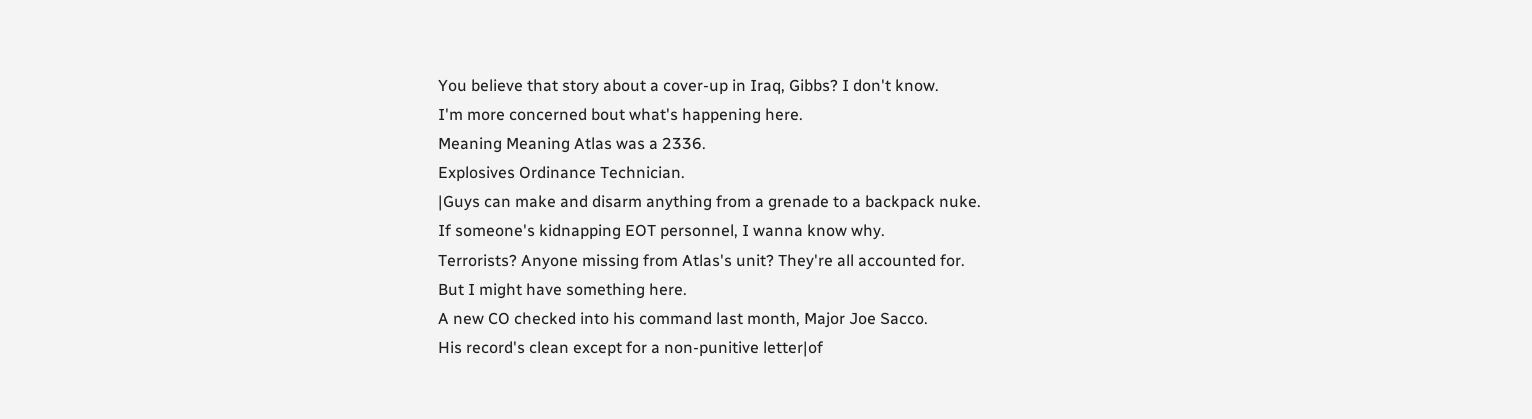You believe that story about a cover-up in Iraq, Gibbs? I don't know.
I'm more concerned bout what's happening here.
Meaning Meaning Atlas was a 2336.
Explosives Ordinance Technician.
|Guys can make and disarm anything from a grenade to a backpack nuke.
If someone's kidnapping EOT personnel, I wanna know why.
Terrorists? Anyone missing from Atlas's unit? They're all accounted for.
But I might have something here.
A new CO checked into his command last month, Major Joe Sacco.
His record's clean except for a non-punitive letter|of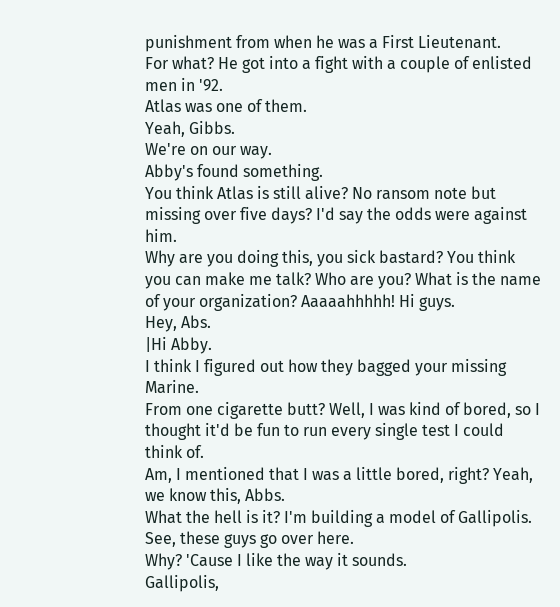punishment from when he was a First Lieutenant.
For what? He got into a fight with a couple of enlisted men in '92.
Atlas was one of them.
Yeah, Gibbs.
We're on our way.
Abby's found something.
You think Atlas is still alive? No ransom note but missing over five days? I'd say the odds were against him.
Why are you doing this, you sick bastard? You think you can make me talk? Who are you? What is the name of your organization? Aaaaahhhhh! Hi guys.
Hey, Abs.
|Hi Abby.
I think I figured out how they bagged your missing Marine.
From one cigarette butt? Well, I was kind of bored, so I thought it'd be fun to run every single test I could think of.
Am, I mentioned that I was a little bored, right? Yeah, we know this, Abbs.
What the hell is it? I'm building a model of Gallipolis.
See, these guys go over here.
Why? 'Cause I like the way it sounds.
Gallipolis,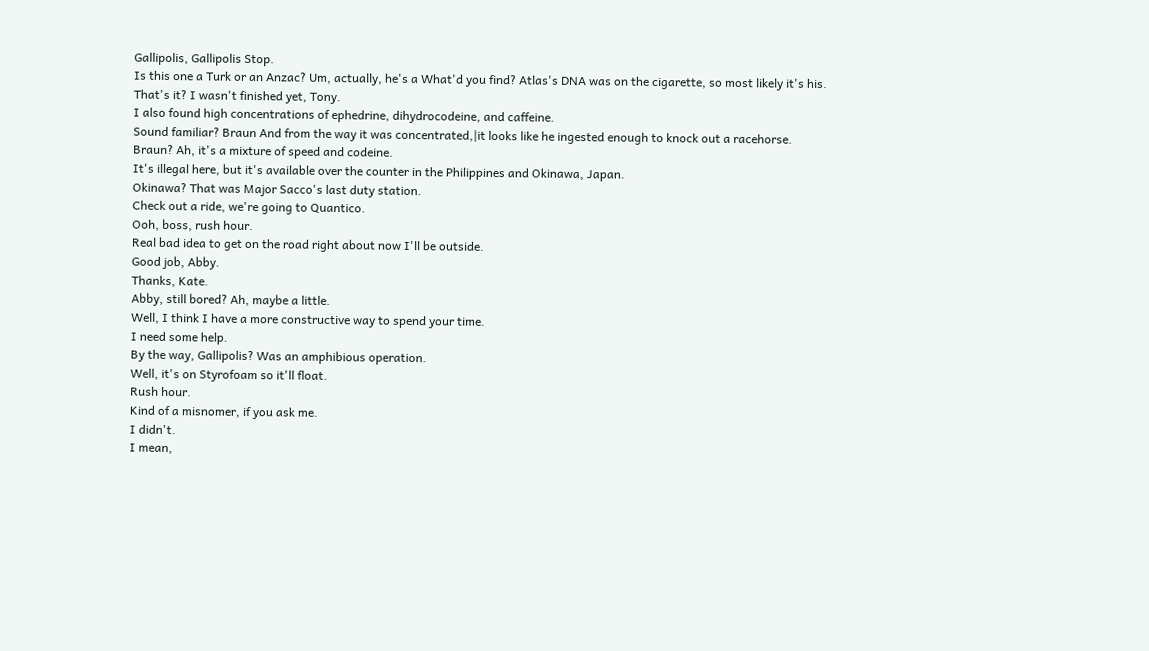Gallipolis, Gallipolis Stop.
Is this one a Turk or an Anzac? Um, actually, he's a What'd you find? Atlas's DNA was on the cigarette, so most likely it's his.
That's it? I wasn't finished yet, Tony.
I also found high concentrations of ephedrine, dihydrocodeine, and caffeine.
Sound familiar? Braun And from the way it was concentrated,|it looks like he ingested enough to knock out a racehorse.
Braun? Ah, it's a mixture of speed and codeine.
It's illegal here, but it's available over the counter in the Philippines and Okinawa, Japan.
Okinawa? That was Major Sacco's last duty station.
Check out a ride, we're going to Quantico.
Ooh, boss, rush hour.
Real bad idea to get on the road right about now I'll be outside.
Good job, Abby.
Thanks, Kate.
Abby, still bored? Ah, maybe a little.
Well, I think I have a more constructive way to spend your time.
I need some help.
By the way, Gallipolis? Was an amphibious operation.
Well, it's on Styrofoam so it'll float.
Rush hour.
Kind of a misnomer, if you ask me.
I didn't.
I mean,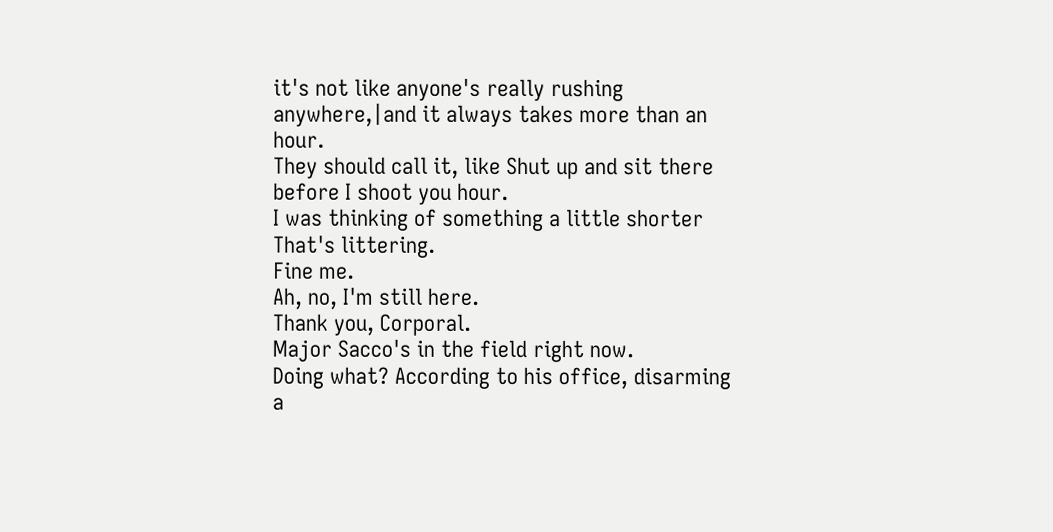it's not like anyone's really rushing anywhere,|and it always takes more than an hour.
They should call it, like Shut up and sit there before I shoot you hour.
I was thinking of something a little shorter That's littering.
Fine me.
Ah, no, I'm still here.
Thank you, Corporal.
Major Sacco's in the field right now.
Doing what? According to his office, disarming a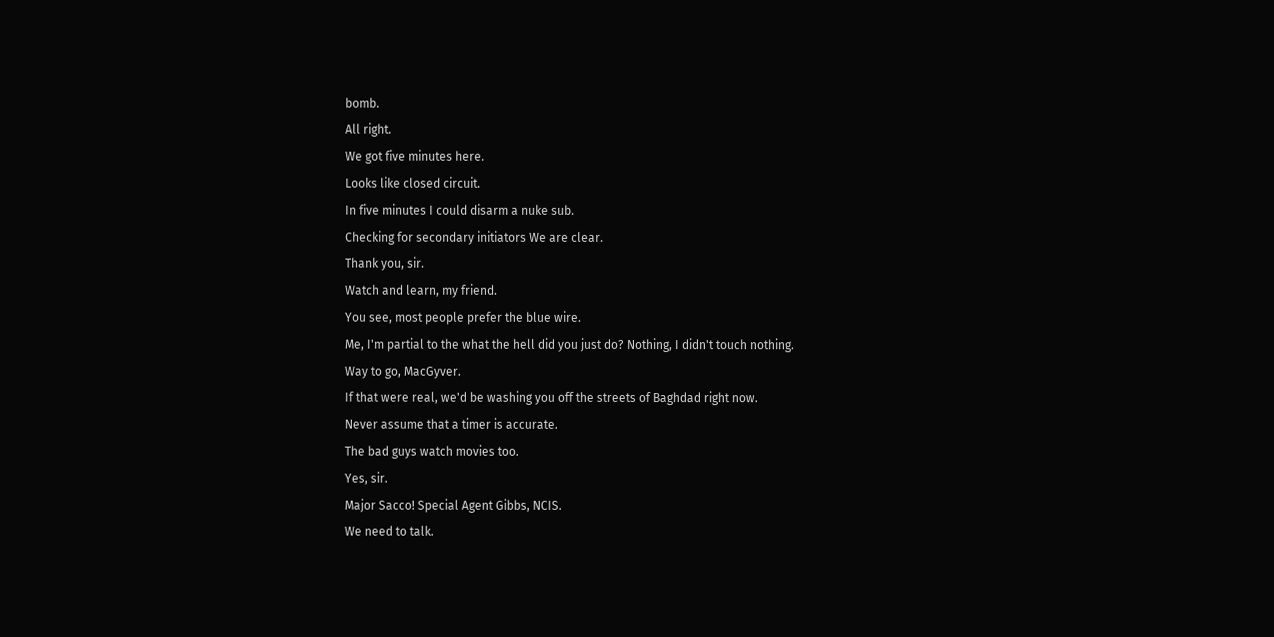bomb.
All right.
We got five minutes here.
Looks like closed circuit.
In five minutes I could disarm a nuke sub.
Checking for secondary initiators We are clear.
Thank you, sir.
Watch and learn, my friend.
You see, most people prefer the blue wire.
Me, I'm partial to the what the hell did you just do? Nothing, I didn't touch nothing.
Way to go, MacGyver.
If that were real, we'd be washing you off the streets of Baghdad right now.
Never assume that a timer is accurate.
The bad guys watch movies too.
Yes, sir.
Major Sacco! Special Agent Gibbs, NCIS.
We need to talk.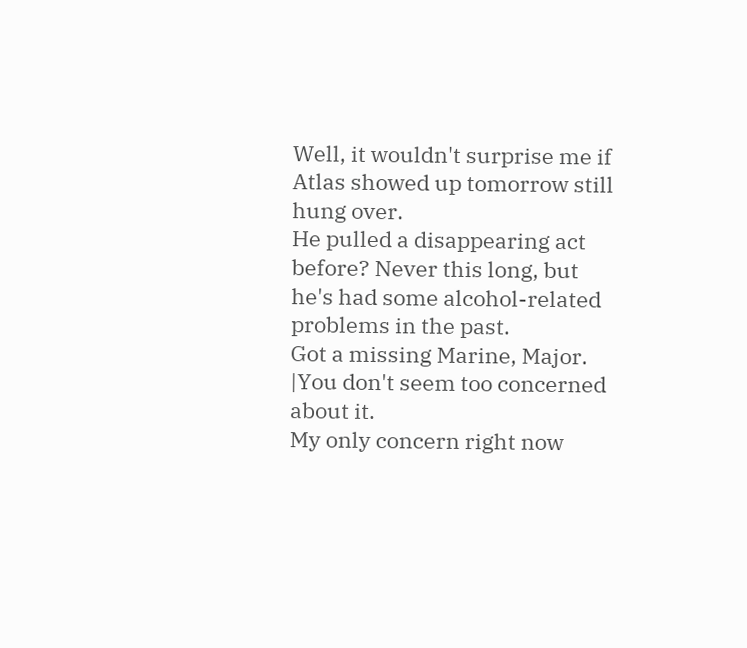Well, it wouldn't surprise me if Atlas showed up tomorrow still hung over.
He pulled a disappearing act before? Never this long, but he's had some alcohol-related problems in the past.
Got a missing Marine, Major.
|You don't seem too concerned about it.
My only concern right now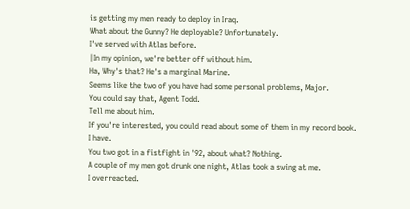is getting my men ready to deploy in Iraq.
What about the Gunny? He deployable? Unfortunately.
I've served with Atlas before.
|In my opinion, we're better off without him.
Ha, Why's that? He's a marginal Marine.
Seems like the two of you have had some personal problems, Major.
You could say that, Agent Todd.
Tell me about him.
If you're interested, you could read about some of them in my record book.
I have.
You two got in a fistfight in '92, about what? Nothing.
A couple of my men got drunk one night, Atlas took a swing at me.
I overreacted.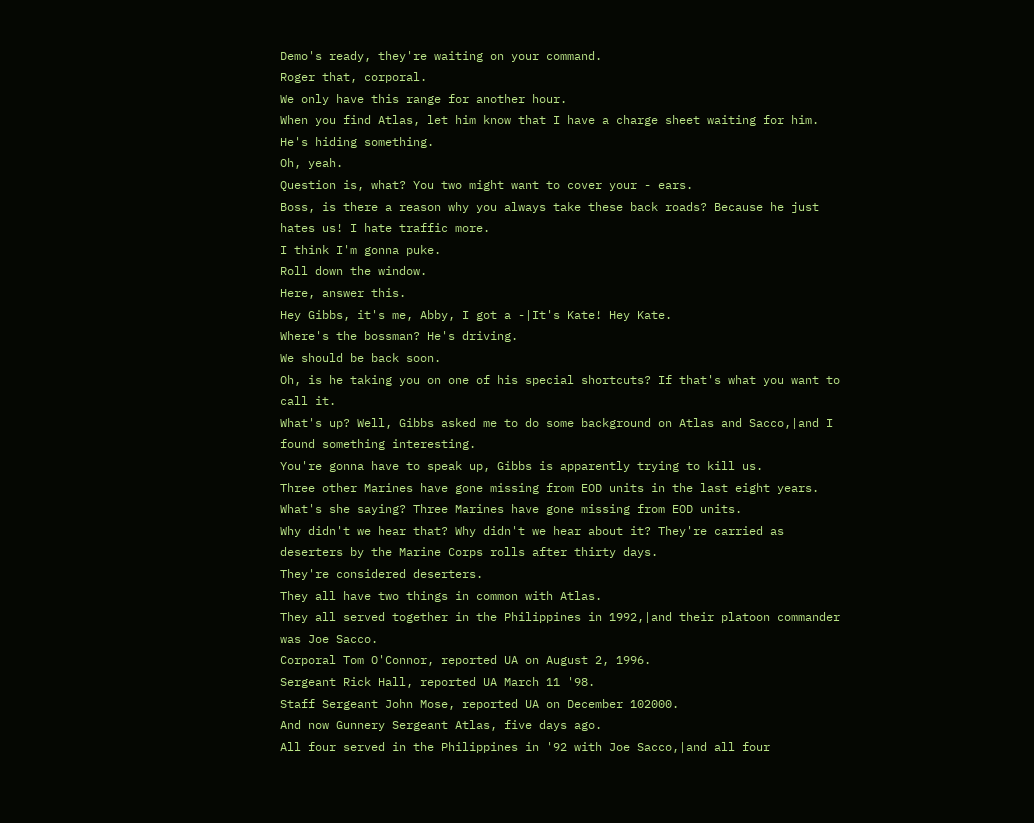Demo's ready, they're waiting on your command.
Roger that, corporal.
We only have this range for another hour.
When you find Atlas, let him know that I have a charge sheet waiting for him.
He's hiding something.
Oh, yeah.
Question is, what? You two might want to cover your - ears.
Boss, is there a reason why you always take these back roads? Because he just hates us! I hate traffic more.
I think I'm gonna puke.
Roll down the window.
Here, answer this.
Hey Gibbs, it's me, Abby, I got a -|It's Kate! Hey Kate.
Where's the bossman? He's driving.
We should be back soon.
Oh, is he taking you on one of his special shortcuts? If that's what you want to call it.
What's up? Well, Gibbs asked me to do some background on Atlas and Sacco,|and I found something interesting.
You're gonna have to speak up, Gibbs is apparently trying to kill us.
Three other Marines have gone missing from EOD units in the last eight years.
What's she saying? Three Marines have gone missing from EOD units.
Why didn't we hear that? Why didn't we hear about it? They're carried as deserters by the Marine Corps rolls after thirty days.
They're considered deserters.
They all have two things in common with Atlas.
They all served together in the Philippines in 1992,|and their platoon commander was Joe Sacco.
Corporal Tom O'Connor, reported UA on August 2, 1996.
Sergeant Rick Hall, reported UA March 11 '98.
Staff Sergeant John Mose, reported UA on December 102000.
And now Gunnery Sergeant Atlas, five days ago.
All four served in the Philippines in '92 with Joe Sacco,|and all four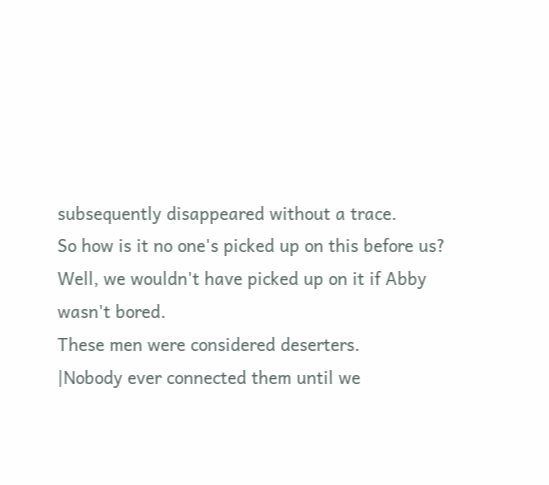subsequently disappeared without a trace.
So how is it no one's picked up on this before us? Well, we wouldn't have picked up on it if Abby wasn't bored.
These men were considered deserters.
|Nobody ever connected them until we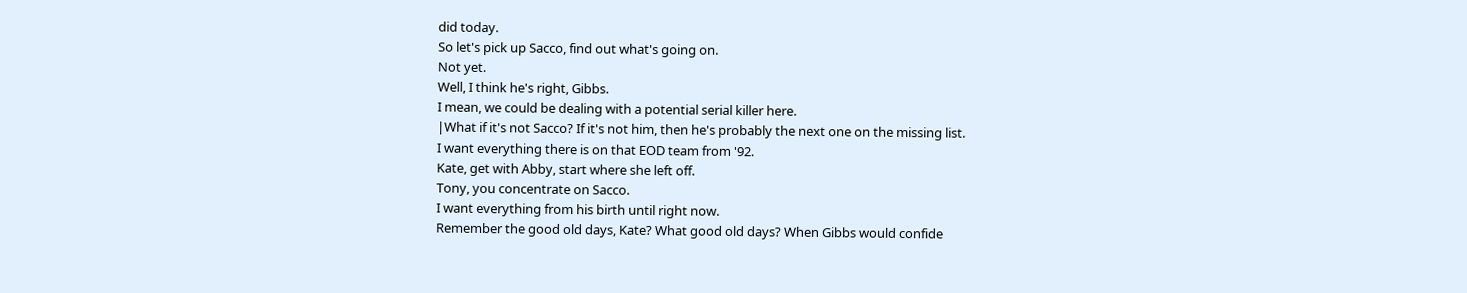did today.
So let's pick up Sacco, find out what's going on.
Not yet.
Well, I think he's right, Gibbs.
I mean, we could be dealing with a potential serial killer here.
|What if it's not Sacco? If it's not him, then he's probably the next one on the missing list.
I want everything there is on that EOD team from '92.
Kate, get with Abby, start where she left off.
Tony, you concentrate on Sacco.
I want everything from his birth until right now.
Remember the good old days, Kate? What good old days? When Gibbs would confide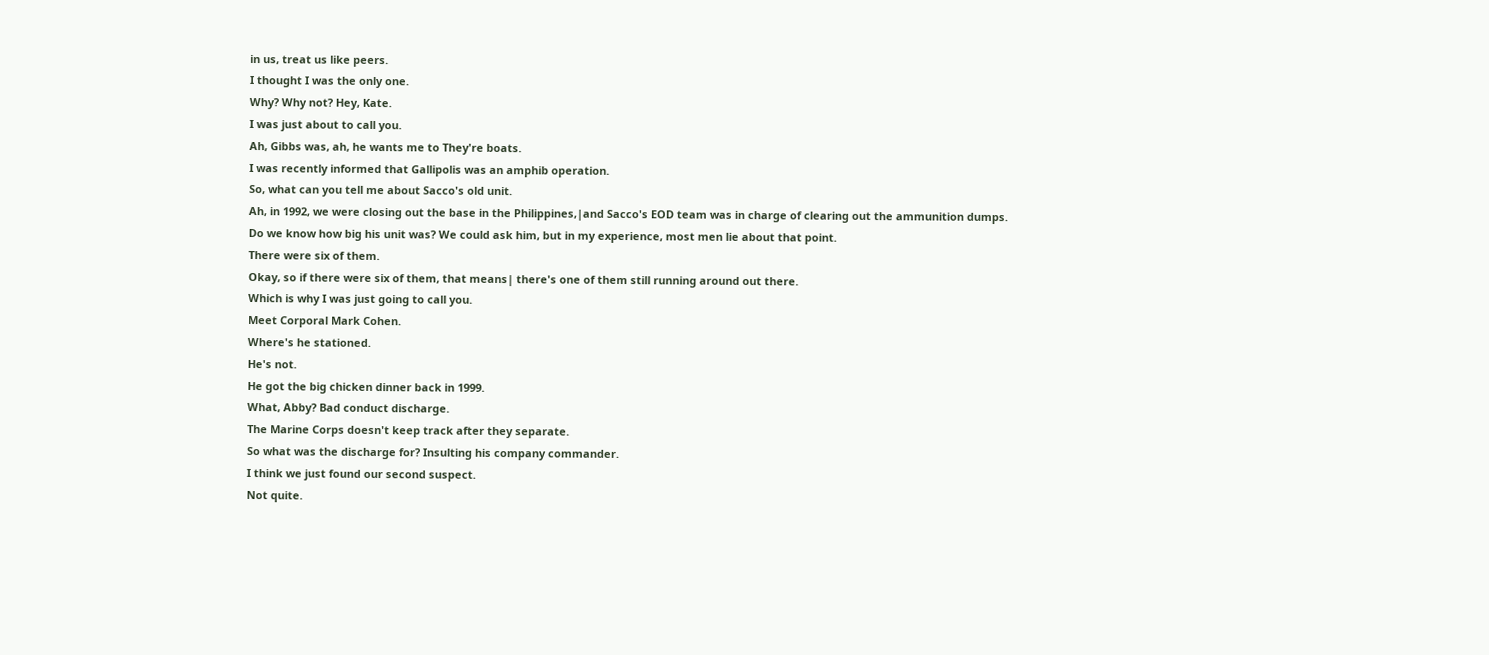in us, treat us like peers.
I thought I was the only one.
Why? Why not? Hey, Kate.
I was just about to call you.
Ah, Gibbs was, ah, he wants me to They're boats.
I was recently informed that Gallipolis was an amphib operation.
So, what can you tell me about Sacco's old unit.
Ah, in 1992, we were closing out the base in the Philippines,|and Sacco's EOD team was in charge of clearing out the ammunition dumps.
Do we know how big his unit was? We could ask him, but in my experience, most men lie about that point.
There were six of them.
Okay, so if there were six of them, that means| there's one of them still running around out there.
Which is why I was just going to call you.
Meet Corporal Mark Cohen.
Where's he stationed.
He's not.
He got the big chicken dinner back in 1999.
What, Abby? Bad conduct discharge.
The Marine Corps doesn't keep track after they separate.
So what was the discharge for? Insulting his company commander.
I think we just found our second suspect.
Not quite.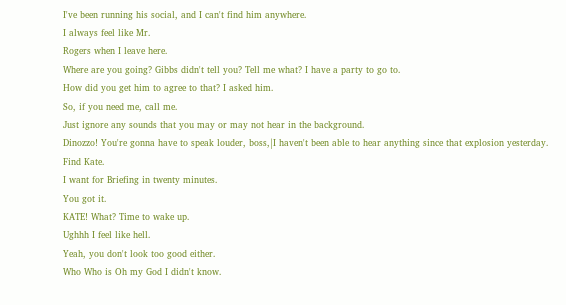I've been running his social, and I can't find him anywhere.
I always feel like Mr.
Rogers when I leave here.
Where are you going? Gibbs didn't tell you? Tell me what? I have a party to go to.
How did you get him to agree to that? I asked him.
So, if you need me, call me.
Just ignore any sounds that you may or may not hear in the background.
Dinozzo! You're gonna have to speak louder, boss,|I haven't been able to hear anything since that explosion yesterday.
Find Kate.
I want for Briefing in twenty minutes.
You got it.
KATE! What? Time to wake up.
Ughhh I feel like hell.
Yeah, you don't look too good either.
Who Who is Oh my God I didn't know.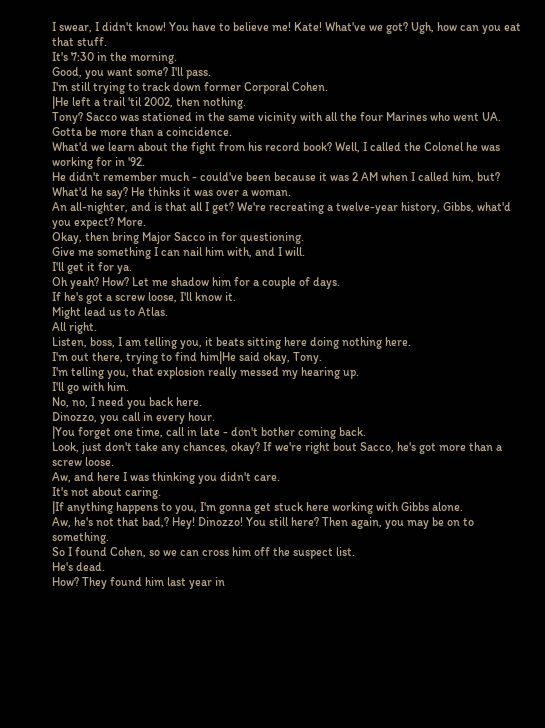I swear, I didn't know! You have to believe me! Kate! What've we got? Ugh, how can you eat that stuff.
It's 7:30 in the morning.
Good, you want some? I'll pass.
I'm still trying to track down former Corporal Cohen.
|He left a trail 'til 2002, then nothing.
Tony? Sacco was stationed in the same vicinity with all the four Marines who went UA.
Gotta be more than a coincidence.
What'd we learn about the fight from his record book? Well, I called the Colonel he was working for in '92.
He didn't remember much - could've been because it was 2 AM when I called him, but? What'd he say? He thinks it was over a woman.
An all-nighter, and is that all I get? We're recreating a twelve-year history, Gibbs, what'd you expect? More.
Okay, then bring Major Sacco in for questioning.
Give me something I can nail him with, and I will.
I'll get it for ya.
Oh yeah? How? Let me shadow him for a couple of days.
If he's got a screw loose, I'll know it.
Might lead us to Atlas.
All right.
Listen, boss, I am telling you, it beats sitting here doing nothing here.
I'm out there, trying to find him|He said okay, Tony.
I'm telling you, that explosion really messed my hearing up.
I'll go with him.
No, no, I need you back here.
Dinozzo, you call in every hour.
|You forget one time, call in late - don't bother coming back.
Look, just don't take any chances, okay? If we're right bout Sacco, he's got more than a screw loose.
Aw, and here I was thinking you didn't care.
It's not about caring.
|If anything happens to you, I'm gonna get stuck here working with Gibbs alone.
Aw, he's not that bad,? Hey! Dinozzo! You still here? Then again, you may be on to something.
So I found Cohen, so we can cross him off the suspect list.
He's dead.
How? They found him last year in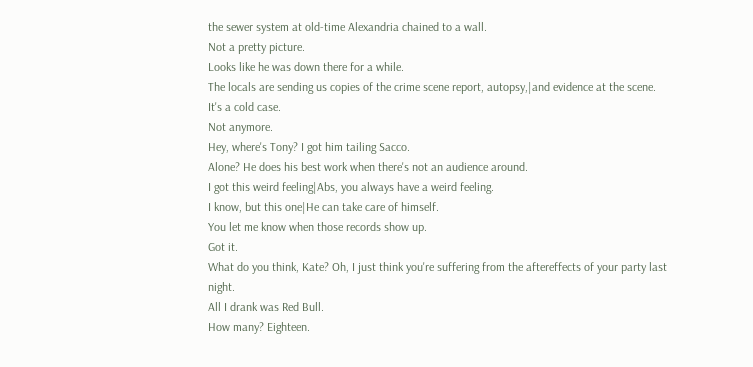the sewer system at old-time Alexandria chained to a wall.
Not a pretty picture.
Looks like he was down there for a while.
The locals are sending us copies of the crime scene report, autopsy,|and evidence at the scene.
It's a cold case.
Not anymore.
Hey, where's Tony? I got him tailing Sacco.
Alone? He does his best work when there's not an audience around.
I got this weird feeling|Abs, you always have a weird feeling.
I know, but this one|He can take care of himself.
You let me know when those records show up.
Got it.
What do you think, Kate? Oh, I just think you're suffering from the aftereffects of your party last night.
All I drank was Red Bull.
How many? Eighteen.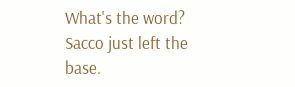What's the word? Sacco just left the base.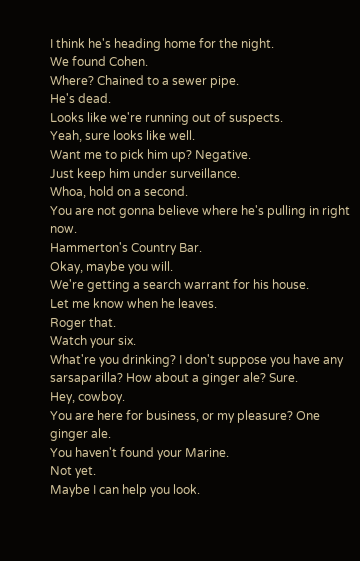I think he's heading home for the night.
We found Cohen.
Where? Chained to a sewer pipe.
He's dead.
Looks like we're running out of suspects.
Yeah, sure looks like well.
Want me to pick him up? Negative.
Just keep him under surveillance.
Whoa, hold on a second.
You are not gonna believe where he's pulling in right now.
Hammerton's Country Bar.
Okay, maybe you will.
We're getting a search warrant for his house.
Let me know when he leaves.
Roger that.
Watch your six.
What're you drinking? I don't suppose you have any sarsaparilla? How about a ginger ale? Sure.
Hey, cowboy.
You are here for business, or my pleasure? One ginger ale.
You haven't found your Marine.
Not yet.
Maybe I can help you look.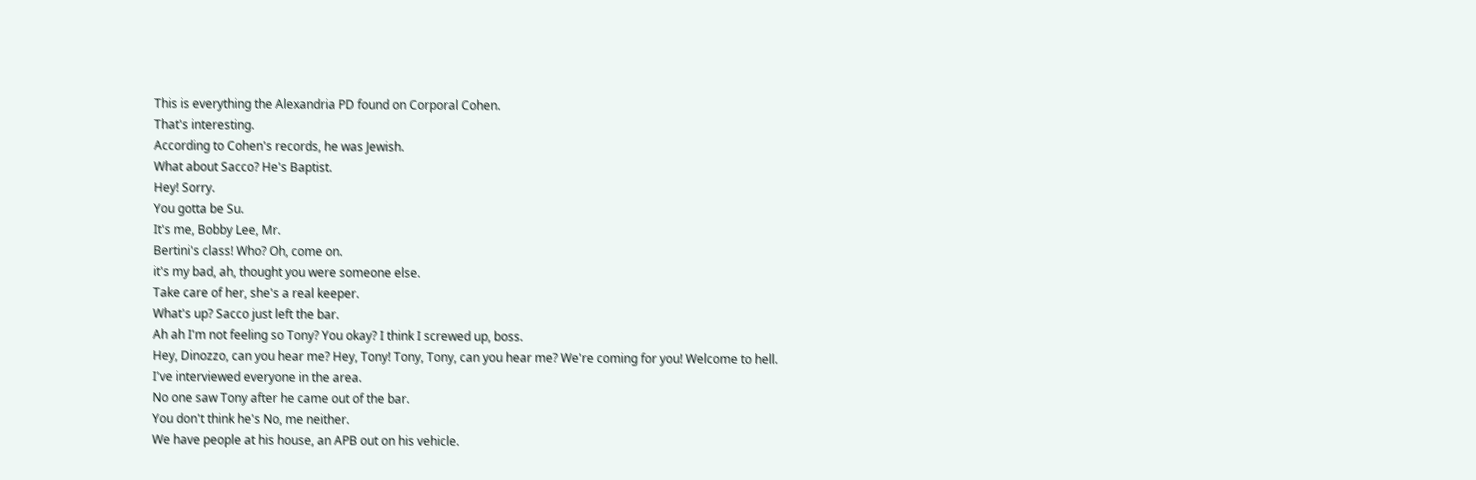This is everything the Alexandria PD found on Corporal Cohen.
That's interesting.
According to Cohen's records, he was Jewish.
What about Sacco? He's Baptist.
Hey! Sorry.
You gotta be Su.
It's me, Bobby Lee, Mr.
Bertini's class! Who? Oh, come on.
it's my bad, ah, thought you were someone else.
Take care of her, she's a real keeper.
What's up? Sacco just left the bar.
Ah ah I'm not feeling so Tony? You okay? I think I screwed up, boss.
Hey, Dinozzo, can you hear me? Hey, Tony! Tony, Tony, can you hear me? We're coming for you! Welcome to hell.
I've interviewed everyone in the area.
No one saw Tony after he came out of the bar.
You don't think he's No, me neither.
We have people at his house, an APB out on his vehicle.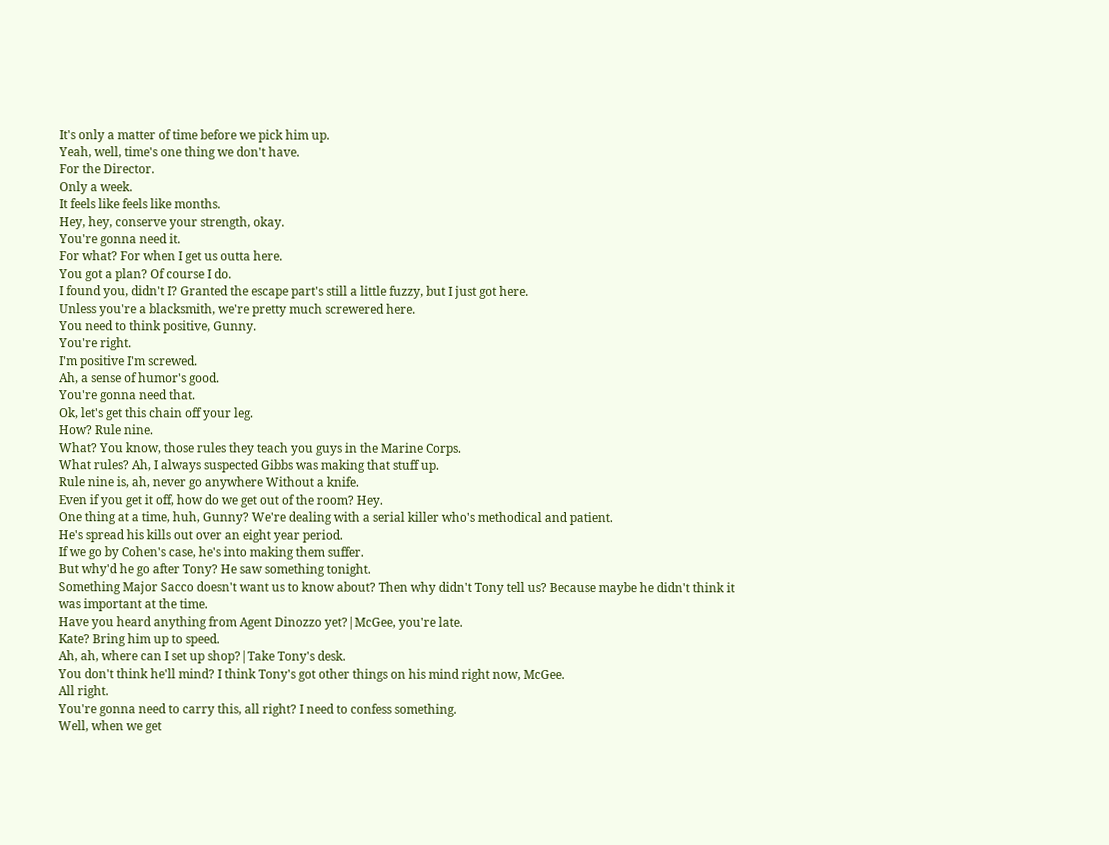It's only a matter of time before we pick him up.
Yeah, well, time's one thing we don't have.
For the Director.
Only a week.
It feels like feels like months.
Hey, hey, conserve your strength, okay.
You're gonna need it.
For what? For when I get us outta here.
You got a plan? Of course I do.
I found you, didn't I? Granted the escape part's still a little fuzzy, but I just got here.
Unless you're a blacksmith, we're pretty much screwered here.
You need to think positive, Gunny.
You're right.
I'm positive I'm screwed.
Ah, a sense of humor's good.
You're gonna need that.
Ok, let's get this chain off your leg.
How? Rule nine.
What? You know, those rules they teach you guys in the Marine Corps.
What rules? Ah, I always suspected Gibbs was making that stuff up.
Rule nine is, ah, never go anywhere Without a knife.
Even if you get it off, how do we get out of the room? Hey.
One thing at a time, huh, Gunny? We're dealing with a serial killer who's methodical and patient.
He's spread his kills out over an eight year period.
If we go by Cohen's case, he's into making them suffer.
But why'd he go after Tony? He saw something tonight.
Something Major Sacco doesn't want us to know about? Then why didn't Tony tell us? Because maybe he didn't think it was important at the time.
Have you heard anything from Agent Dinozzo yet?|McGee, you're late.
Kate? Bring him up to speed.
Ah, ah, where can I set up shop?|Take Tony's desk.
You don't think he'll mind? I think Tony's got other things on his mind right now, McGee.
All right.
You're gonna need to carry this, all right? I need to confess something.
Well, when we get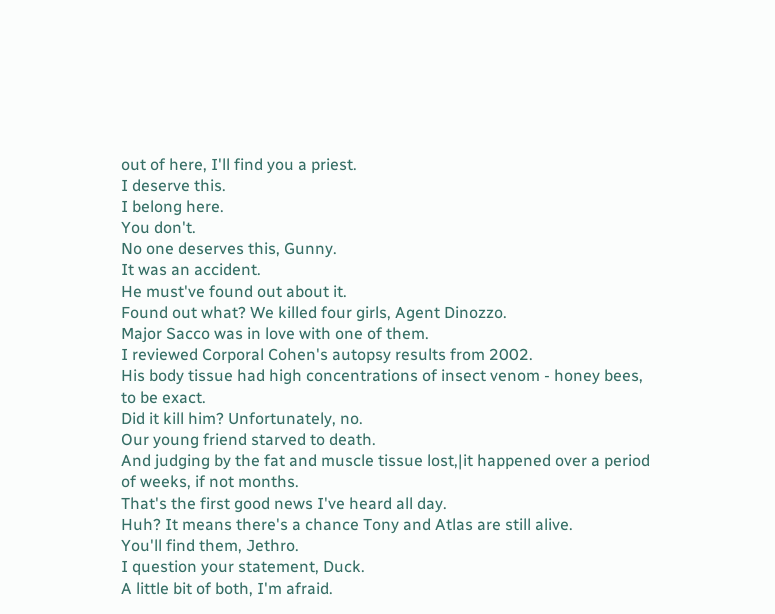out of here, I'll find you a priest.
I deserve this.
I belong here.
You don't.
No one deserves this, Gunny.
It was an accident.
He must've found out about it.
Found out what? We killed four girls, Agent Dinozzo.
Major Sacco was in love with one of them.
I reviewed Corporal Cohen's autopsy results from 2002.
His body tissue had high concentrations of insect venom - honey bees, to be exact.
Did it kill him? Unfortunately, no.
Our young friend starved to death.
And judging by the fat and muscle tissue lost,|it happened over a period of weeks, if not months.
That's the first good news I've heard all day.
Huh? It means there's a chance Tony and Atlas are still alive.
You'll find them, Jethro.
I question your statement, Duck.
A little bit of both, I'm afraid.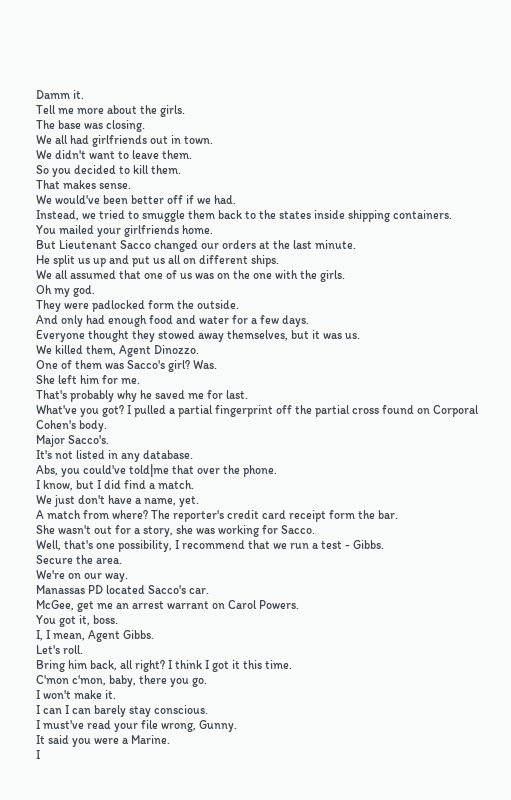Damm it.
Tell me more about the girls.
The base was closing.
We all had girlfriends out in town.
We didn't want to leave them.
So you decided to kill them.
That makes sense.
We would've been better off if we had.
Instead, we tried to smuggle them back to the states inside shipping containers.
You mailed your girlfriends home.
But Lieutenant Sacco changed our orders at the last minute.
He split us up and put us all on different ships.
We all assumed that one of us was on the one with the girls.
Oh my god.
They were padlocked form the outside.
And only had enough food and water for a few days.
Everyone thought they stowed away themselves, but it was us.
We killed them, Agent Dinozzo.
One of them was Sacco's girl? Was.
She left him for me.
That's probably why he saved me for last.
What've you got? I pulled a partial fingerprint off the partial cross found on Corporal Cohen's body.
Major Sacco's.
It's not listed in any database.
Abs, you could've told|me that over the phone.
I know, but I did find a match.
We just don't have a name, yet.
A match from where? The reporter's credit card receipt form the bar.
She wasn't out for a story, she was working for Sacco.
Well, that's one possibility, I recommend that we run a test - Gibbs.
Secure the area.
We're on our way.
Manassas PD located Sacco's car.
McGee, get me an arrest warrant on Carol Powers.
You got it, boss.
I, I mean, Agent Gibbs.
Let's roll.
Bring him back, all right? I think I got it this time.
C'mon c'mon, baby, there you go.
I won't make it.
I can I can barely stay conscious.
I must've read your file wrong, Gunny.
It said you were a Marine.
I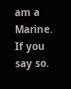am a Marine.
If you say so.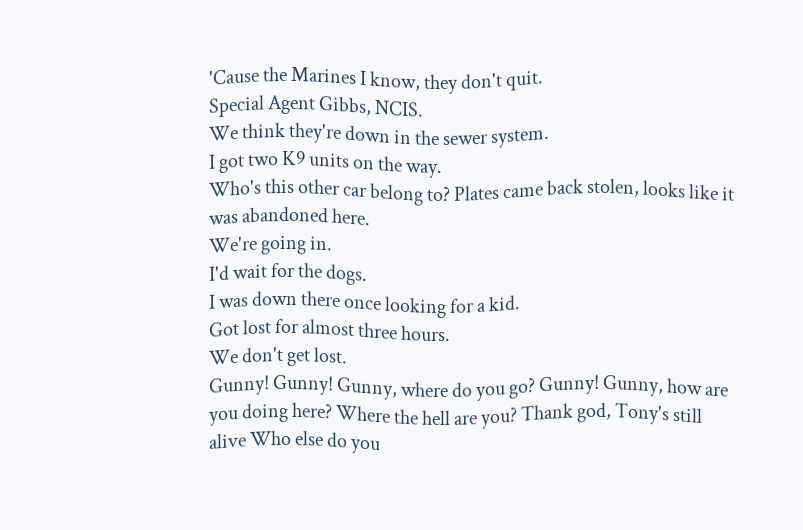'Cause the Marines I know, they don't quit.
Special Agent Gibbs, NCIS.
We think they're down in the sewer system.
I got two K9 units on the way.
Who's this other car belong to? Plates came back stolen, looks like it was abandoned here.
We're going in.
I'd wait for the dogs.
I was down there once looking for a kid.
Got lost for almost three hours.
We don't get lost.
Gunny! Gunny! Gunny, where do you go? Gunny! Gunny, how are you doing here? Where the hell are you? Thank god, Tony's still alive Who else do you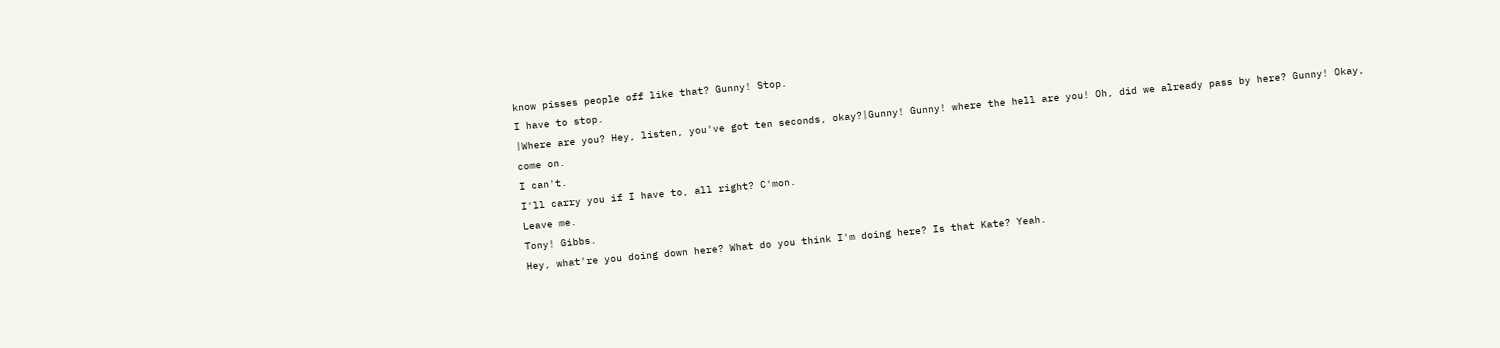know pisses people off like that? Gunny! Stop.
I have to stop.
|Where are you? Hey, listen, you've got ten seconds, okay?|Gunny! Gunny! where the hell are you! Oh, did we already pass by here? Gunny! Okay, come on.
I can't.
I'll carry you if I have to, all right? C'mon.
Leave me.
Tony! Gibbs.
Hey, what're you doing down here? What do you think I'm doing here? Is that Kate? Yeah.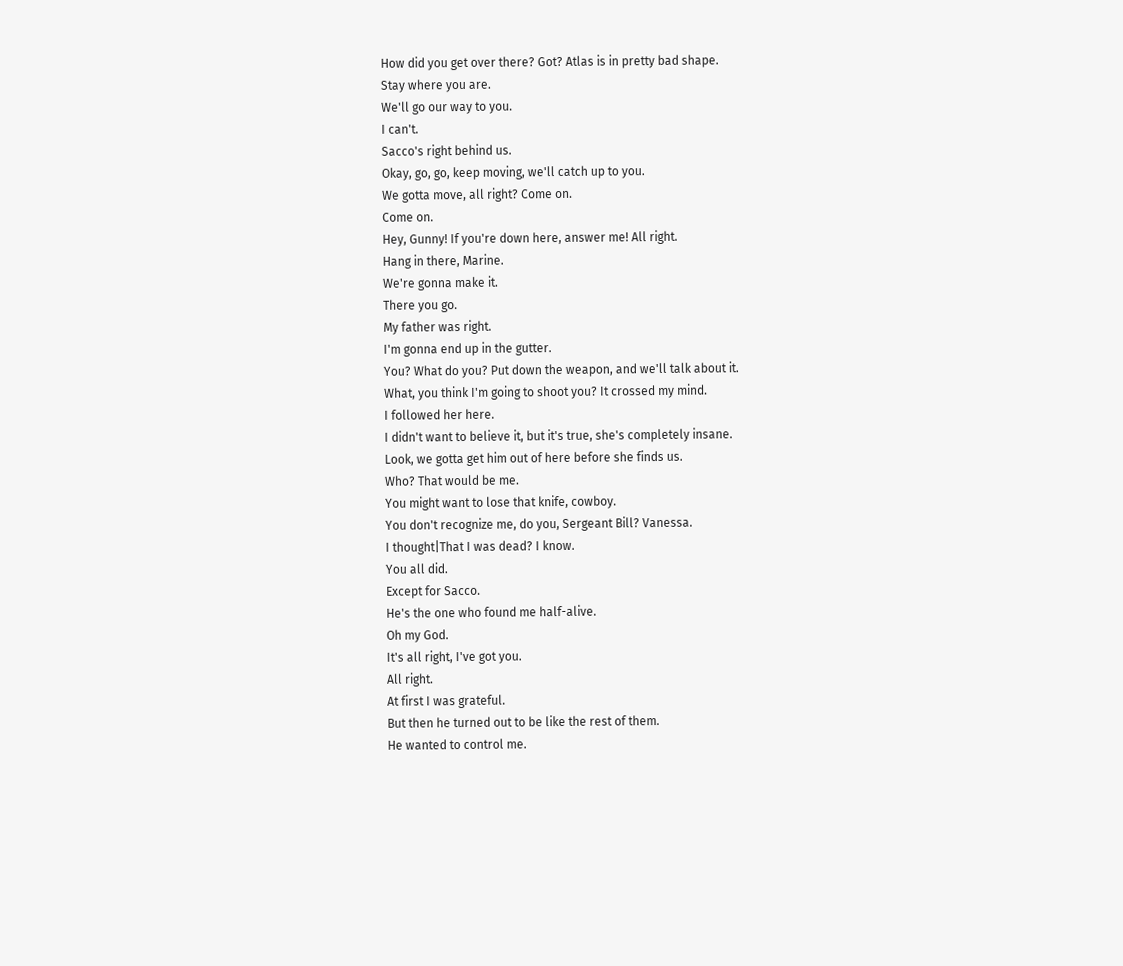How did you get over there? Got? Atlas is in pretty bad shape.
Stay where you are.
We'll go our way to you.
I can't.
Sacco's right behind us.
Okay, go, go, keep moving, we'll catch up to you.
We gotta move, all right? Come on.
Come on.
Hey, Gunny! If you're down here, answer me! All right.
Hang in there, Marine.
We're gonna make it.
There you go.
My father was right.
I'm gonna end up in the gutter.
You? What do you? Put down the weapon, and we'll talk about it.
What, you think I'm going to shoot you? It crossed my mind.
I followed her here.
I didn't want to believe it, but it's true, she's completely insane.
Look, we gotta get him out of here before she finds us.
Who? That would be me.
You might want to lose that knife, cowboy.
You don't recognize me, do you, Sergeant Bill? Vanessa.
I thought|That I was dead? I know.
You all did.
Except for Sacco.
He's the one who found me half-alive.
Oh my God.
It's all right, I've got you.
All right.
At first I was grateful.
But then he turned out to be like the rest of them.
He wanted to control me.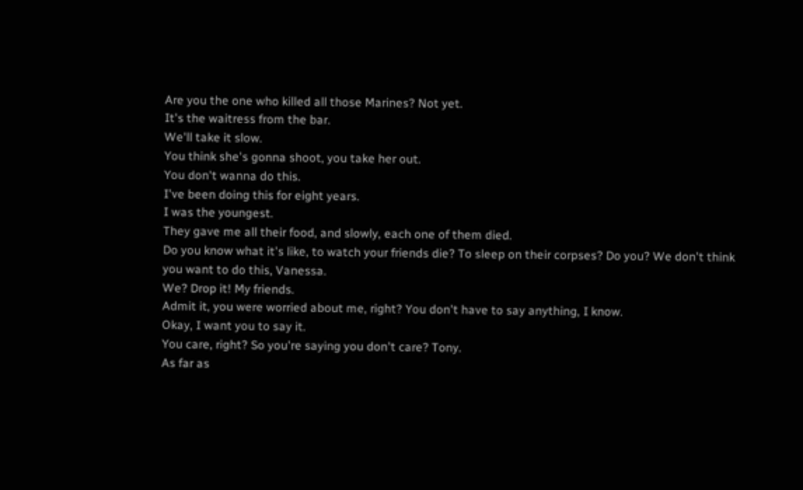Are you the one who killed all those Marines? Not yet.
It's the waitress from the bar.
We'll take it slow.
You think she's gonna shoot, you take her out.
You don't wanna do this.
I've been doing this for eight years.
I was the youngest.
They gave me all their food, and slowly, each one of them died.
Do you know what it's like, to watch your friends die? To sleep on their corpses? Do you? We don't think you want to do this, Vanessa.
We? Drop it! My friends.
Admit it, you were worried about me, right? You don't have to say anything, I know.
Okay, I want you to say it.
You care, right? So you're saying you don't care? Tony.
As far as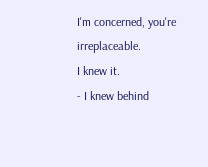I'm concerned, you're irreplaceable.
I knew it.
- I knew behind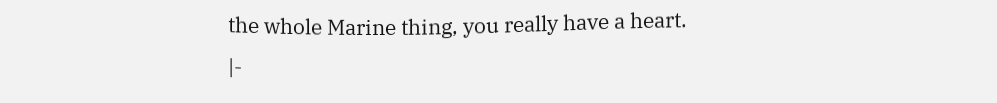the whole Marine thing, you really have a heart.
|-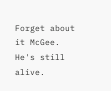Forget about it McGee.
He's still alive.